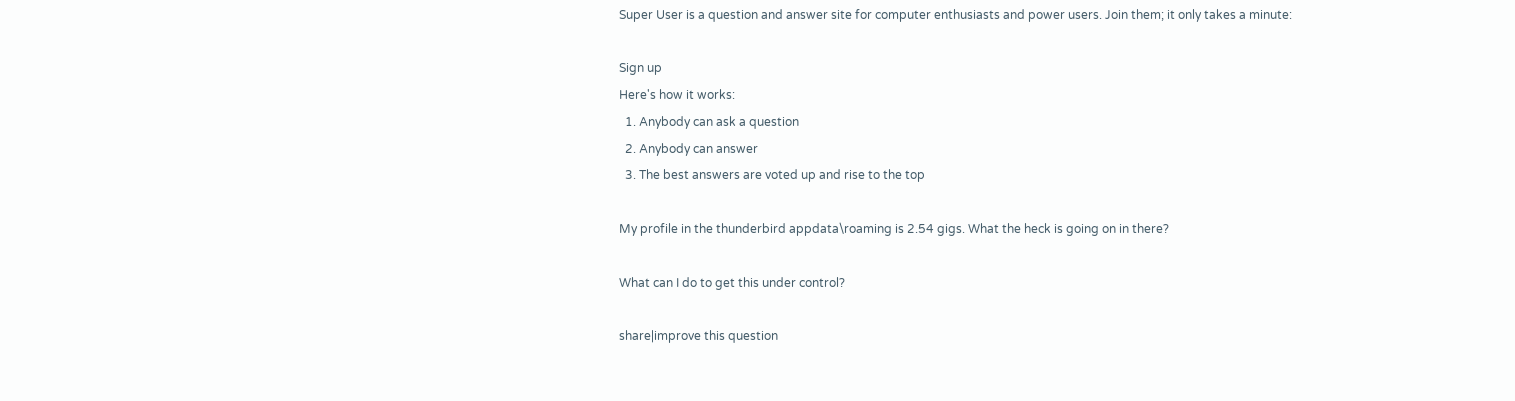Super User is a question and answer site for computer enthusiasts and power users. Join them; it only takes a minute:

Sign up
Here's how it works:
  1. Anybody can ask a question
  2. Anybody can answer
  3. The best answers are voted up and rise to the top

My profile in the thunderbird appdata\roaming is 2.54 gigs. What the heck is going on in there?

What can I do to get this under control?

share|improve this question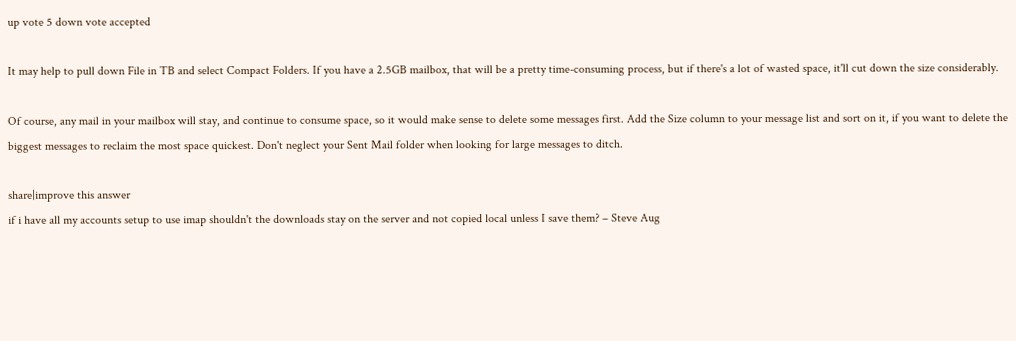up vote 5 down vote accepted

It may help to pull down File in TB and select Compact Folders. If you have a 2.5GB mailbox, that will be a pretty time-consuming process, but if there's a lot of wasted space, it'll cut down the size considerably.

Of course, any mail in your mailbox will stay, and continue to consume space, so it would make sense to delete some messages first. Add the Size column to your message list and sort on it, if you want to delete the biggest messages to reclaim the most space quickest. Don't neglect your Sent Mail folder when looking for large messages to ditch.

share|improve this answer
if i have all my accounts setup to use imap shouldn't the downloads stay on the server and not copied local unless I save them? – Steve Aug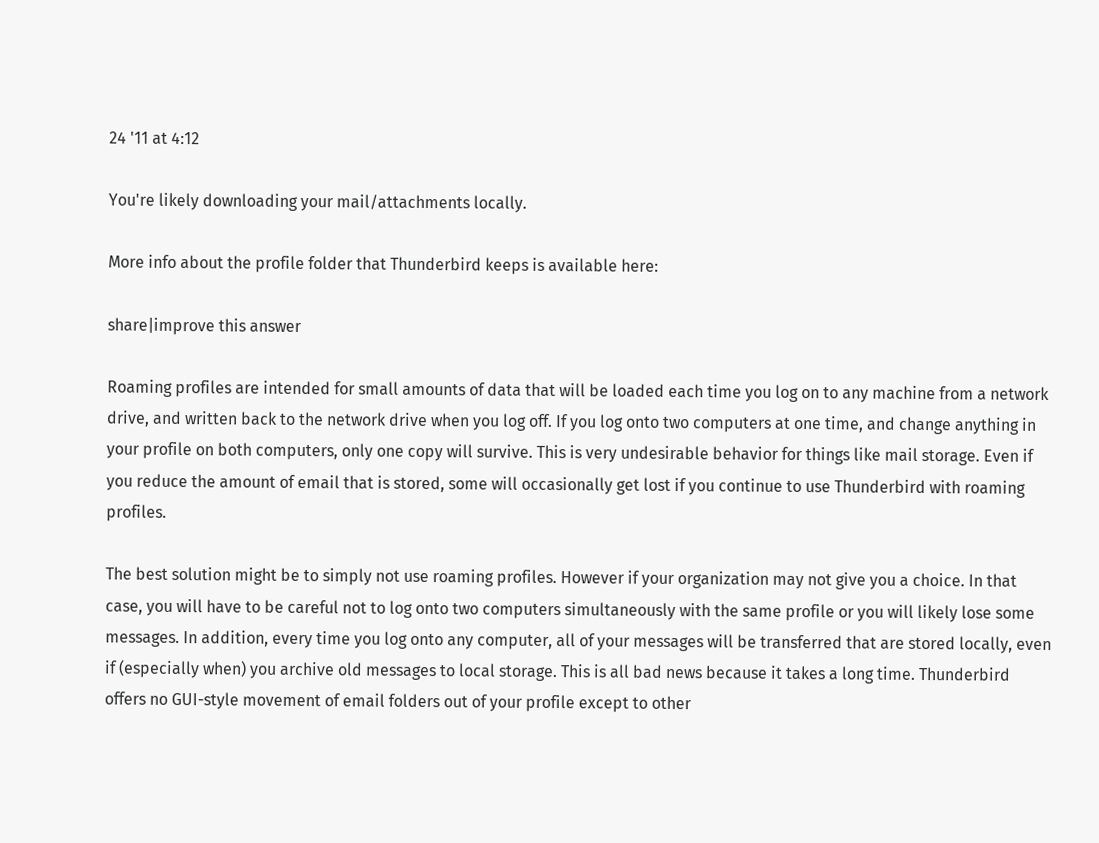24 '11 at 4:12

You're likely downloading your mail/attachments locally.

More info about the profile folder that Thunderbird keeps is available here:

share|improve this answer

Roaming profiles are intended for small amounts of data that will be loaded each time you log on to any machine from a network drive, and written back to the network drive when you log off. If you log onto two computers at one time, and change anything in your profile on both computers, only one copy will survive. This is very undesirable behavior for things like mail storage. Even if you reduce the amount of email that is stored, some will occasionally get lost if you continue to use Thunderbird with roaming profiles.

The best solution might be to simply not use roaming profiles. However if your organization may not give you a choice. In that case, you will have to be careful not to log onto two computers simultaneously with the same profile or you will likely lose some messages. In addition, every time you log onto any computer, all of your messages will be transferred that are stored locally, even if (especially when) you archive old messages to local storage. This is all bad news because it takes a long time. Thunderbird offers no GUI-style movement of email folders out of your profile except to other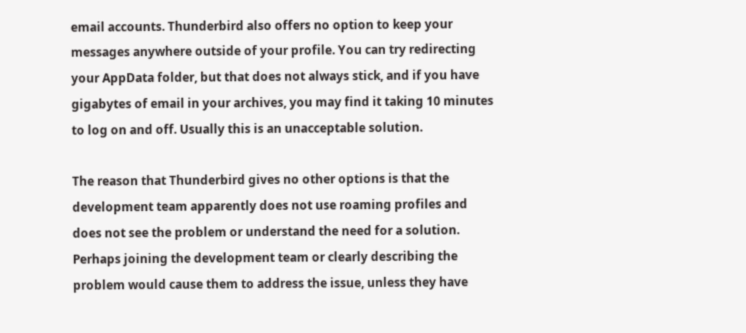email accounts. Thunderbird also offers no option to keep your messages anywhere outside of your profile. You can try redirecting your AppData folder, but that does not always stick, and if you have gigabytes of email in your archives, you may find it taking 10 minutes to log on and off. Usually this is an unacceptable solution.

The reason that Thunderbird gives no other options is that the development team apparently does not use roaming profiles and does not see the problem or understand the need for a solution. Perhaps joining the development team or clearly describing the problem would cause them to address the issue, unless they have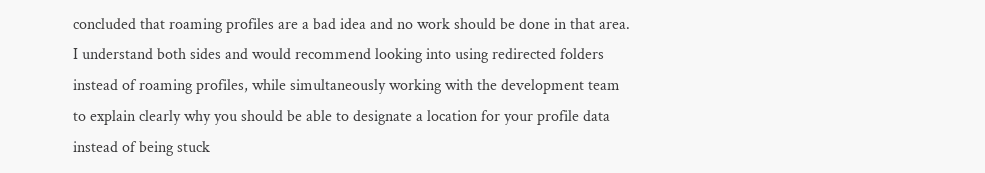concluded that roaming profiles are a bad idea and no work should be done in that area. I understand both sides and would recommend looking into using redirected folders instead of roaming profiles, while simultaneously working with the development team to explain clearly why you should be able to designate a location for your profile data instead of being stuck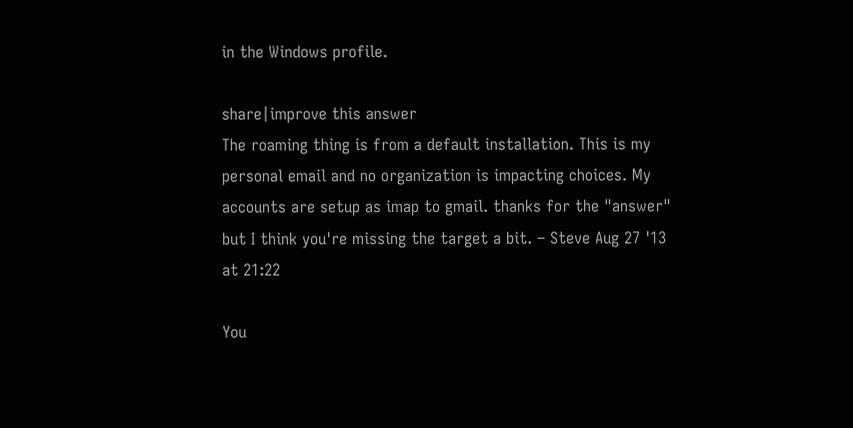in the Windows profile.

share|improve this answer
The roaming thing is from a default installation. This is my personal email and no organization is impacting choices. My accounts are setup as imap to gmail. thanks for the "answer" but I think you're missing the target a bit. – Steve Aug 27 '13 at 21:22

You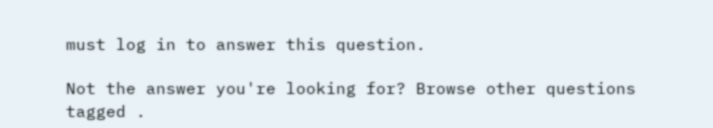must log in to answer this question.

Not the answer you're looking for? Browse other questions tagged .